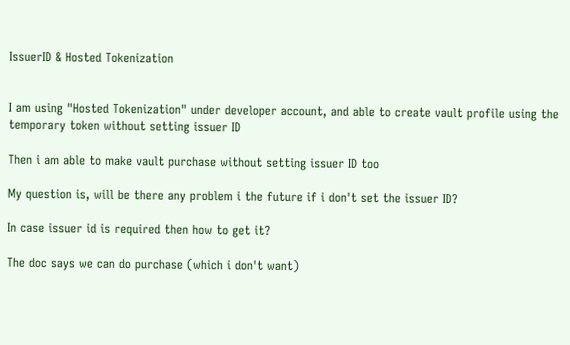IssuerID & Hosted Tokenization


I am using "Hosted Tokenization" under developer account, and able to create vault profile using the temporary token without setting issuer ID

Then i am able to make vault purchase without setting issuer ID too

My question is, will be there any problem i the future if i don't set the issuer ID?

In case issuer id is required then how to get it?

The doc says we can do purchase (which i don't want)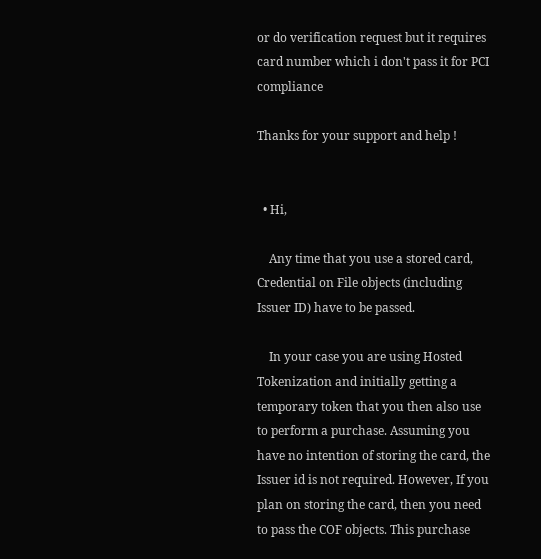or do verification request but it requires card number which i don't pass it for PCI compliance

Thanks for your support and help !


  • Hi,

    Any time that you use a stored card, Credential on File objects (including Issuer ID) have to be passed.

    In your case you are using Hosted Tokenization and initially getting a temporary token that you then also use to perform a purchase. Assuming you have no intention of storing the card, the Issuer id is not required. However, If you plan on storing the card, then you need to pass the COF objects. This purchase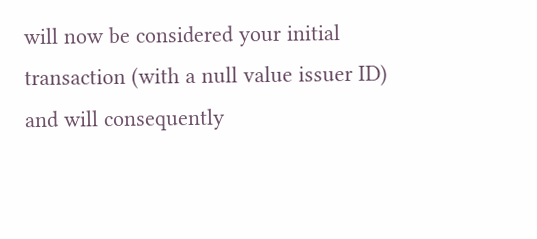will now be considered your initial transaction (with a null value issuer ID) and will consequently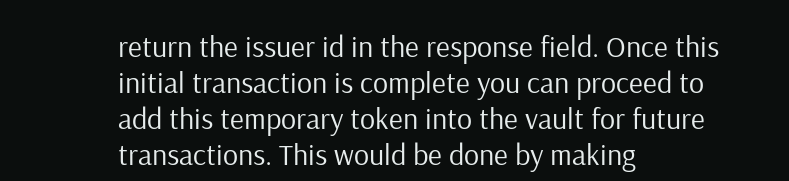return the issuer id in the response field. Once this initial transaction is complete you can proceed to add this temporary token into the vault for future transactions. This would be done by making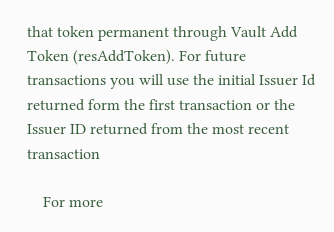that token permanent through Vault Add Token (resAddToken). For future transactions you will use the initial Issuer Id returned form the first transaction or the Issuer ID returned from the most recent transaction

    For more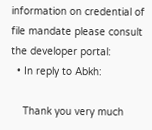information on credential of file mandate please consult the developer portal:
  • In reply to Abkh:

    Thank you very much